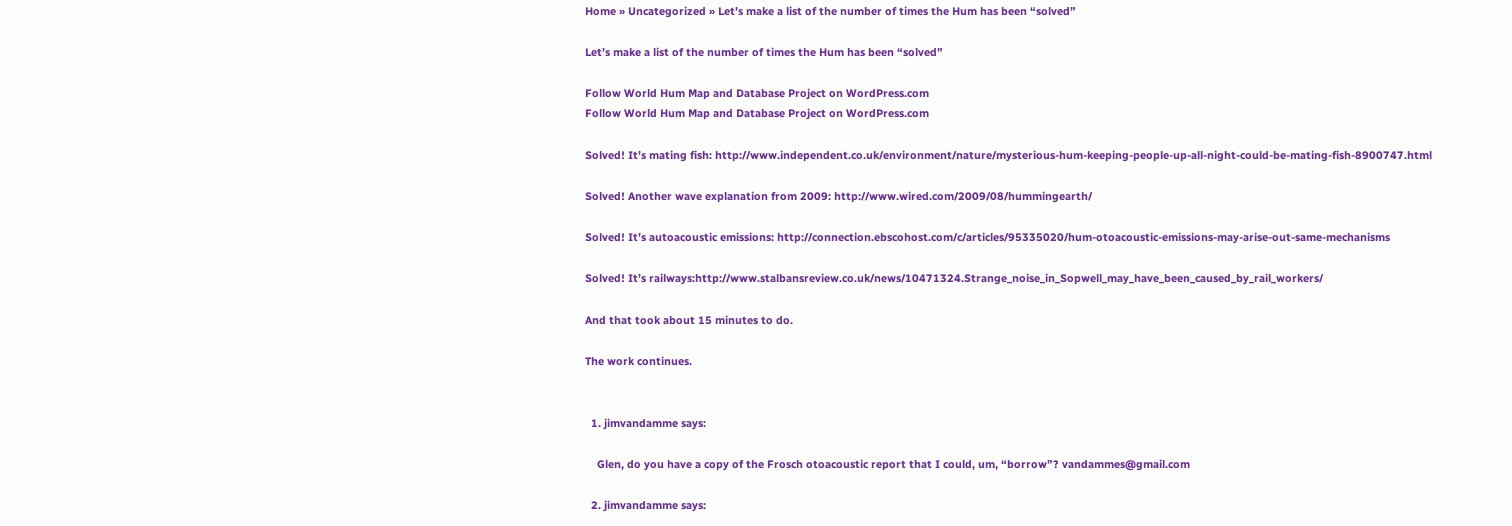Home » Uncategorized » Let’s make a list of the number of times the Hum has been “solved”

Let’s make a list of the number of times the Hum has been “solved”

Follow World Hum Map and Database Project on WordPress.com
Follow World Hum Map and Database Project on WordPress.com

Solved! It’s mating fish: http://www.independent.co.uk/environment/nature/mysterious-hum-keeping-people-up-all-night-could-be-mating-fish-8900747.html

Solved! Another wave explanation from 2009: http://www.wired.com/2009/08/hummingearth/

Solved! It’s autoacoustic emissions: http://connection.ebscohost.com/c/articles/95335020/hum-otoacoustic-emissions-may-arise-out-same-mechanisms

Solved! It’s railways:http://www.stalbansreview.co.uk/news/10471324.Strange_noise_in_Sopwell_may_have_been_caused_by_rail_workers/

And that took about 15 minutes to do.

The work continues.


  1. jimvandamme says:

    Glen, do you have a copy of the Frosch otoacoustic report that I could, um, “borrow”? vandammes@gmail.com

  2. jimvandamme says: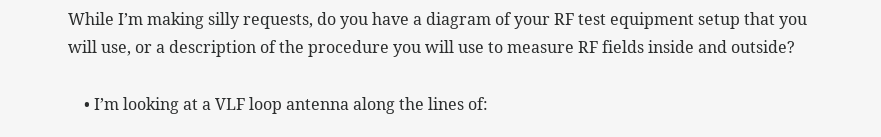While I’m making silly requests, do you have a diagram of your RF test equipment setup that you will use, or a description of the procedure you will use to measure RF fields inside and outside?

    • I’m looking at a VLF loop antenna along the lines of: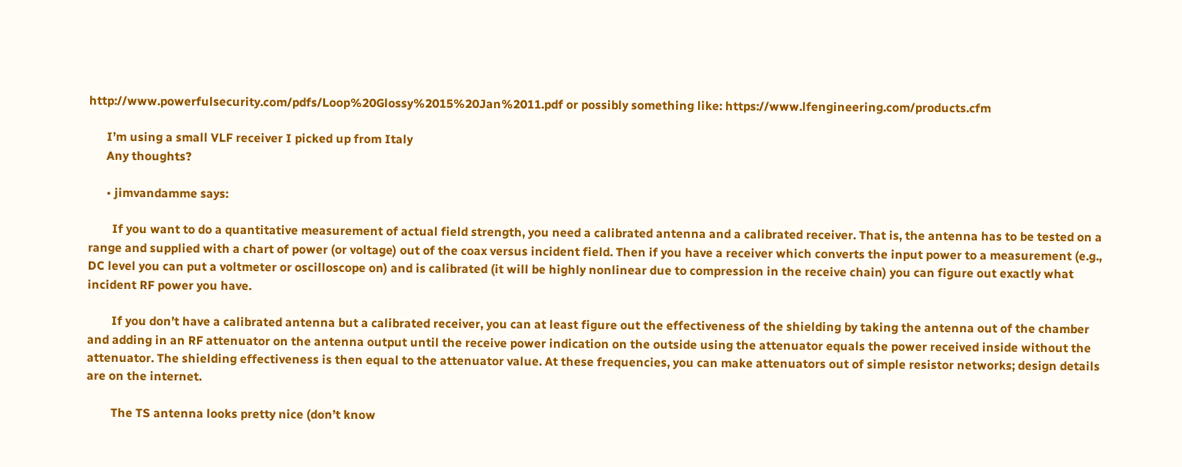http://www.powerfulsecurity.com/pdfs/Loop%20Glossy%2015%20Jan%2011.pdf or possibly something like: https://www.lfengineering.com/products.cfm

      I’m using a small VLF receiver I picked up from Italy
      Any thoughts?

      • jimvandamme says:

        If you want to do a quantitative measurement of actual field strength, you need a calibrated antenna and a calibrated receiver. That is, the antenna has to be tested on a range and supplied with a chart of power (or voltage) out of the coax versus incident field. Then if you have a receiver which converts the input power to a measurement (e.g., DC level you can put a voltmeter or oscilloscope on) and is calibrated (it will be highly nonlinear due to compression in the receive chain) you can figure out exactly what incident RF power you have.

        If you don’t have a calibrated antenna but a calibrated receiver, you can at least figure out the effectiveness of the shielding by taking the antenna out of the chamber and adding in an RF attenuator on the antenna output until the receive power indication on the outside using the attenuator equals the power received inside without the attenuator. The shielding effectiveness is then equal to the attenuator value. At these frequencies, you can make attenuators out of simple resistor networks; design details are on the internet.

        The TS antenna looks pretty nice (don’t know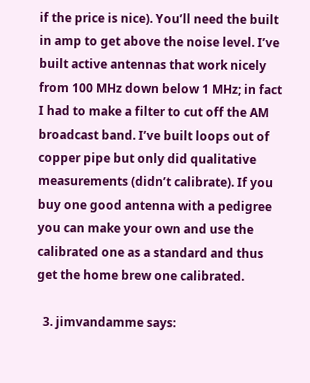if the price is nice). You’ll need the built in amp to get above the noise level. I’ve built active antennas that work nicely from 100 MHz down below 1 MHz; in fact I had to make a filter to cut off the AM broadcast band. I’ve built loops out of copper pipe but only did qualitative measurements (didn’t calibrate). If you buy one good antenna with a pedigree you can make your own and use the calibrated one as a standard and thus get the home brew one calibrated.

  3. jimvandamme says: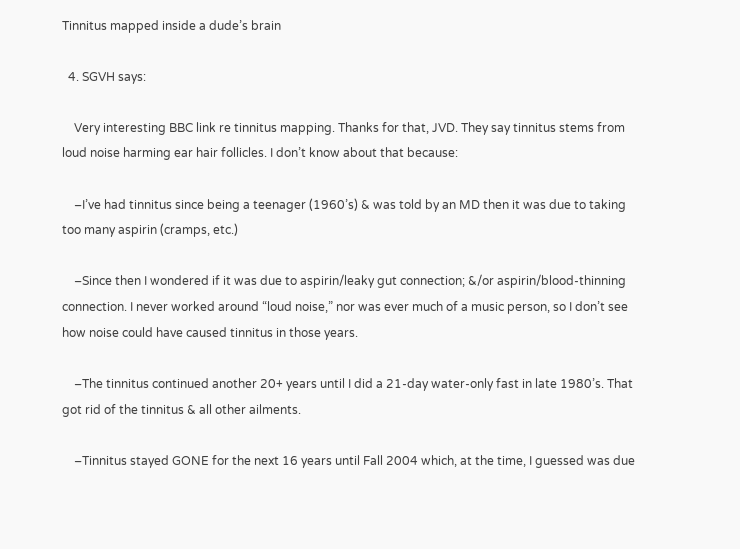Tinnitus mapped inside a dude’s brain

  4. SGVH says:

    Very interesting BBC link re tinnitus mapping. Thanks for that, JVD. They say tinnitus stems from loud noise harming ear hair follicles. I don’t know about that because:

    –I’ve had tinnitus since being a teenager (1960’s) & was told by an MD then it was due to taking too many aspirin (cramps, etc.)

    –Since then I wondered if it was due to aspirin/leaky gut connection; &/or aspirin/blood-thinning connection. I never worked around “loud noise,” nor was ever much of a music person, so I don’t see how noise could have caused tinnitus in those years.

    –The tinnitus continued another 20+ years until I did a 21-day water-only fast in late 1980’s. That got rid of the tinnitus & all other ailments.

    –Tinnitus stayed GONE for the next 16 years until Fall 2004 which, at the time, I guessed was due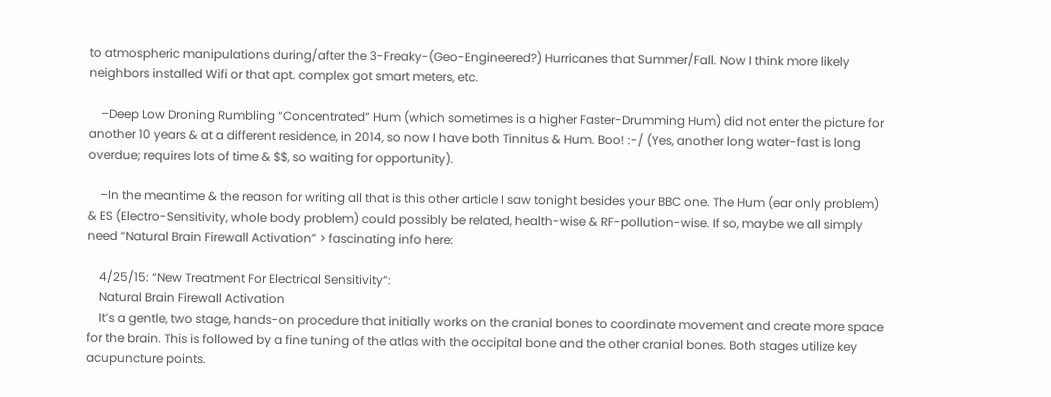to atmospheric manipulations during/after the 3-Freaky-(Geo-Engineered?) Hurricanes that Summer/Fall. Now I think more likely neighbors installed Wifi or that apt. complex got smart meters, etc.

    –Deep Low Droning Rumbling “Concentrated” Hum (which sometimes is a higher Faster-Drumming Hum) did not enter the picture for another 10 years & at a different residence, in 2014, so now I have both Tinnitus & Hum. Boo! :-/ (Yes, another long water-fast is long overdue; requires lots of time & $$, so waiting for opportunity).

    –In the meantime & the reason for writing all that is this other article I saw tonight besides your BBC one. The Hum (ear only problem) & ES (Electro-Sensitivity, whole body problem) could possibly be related, health-wise & RF-pollution-wise. If so, maybe we all simply need “Natural Brain Firewall Activation” > fascinating info here:

    4/25/15: “New Treatment For Electrical Sensitivity”:
    Natural Brain Firewall Activation
    It’s a gentle, two stage, hands-on procedure that initially works on the cranial bones to coordinate movement and create more space for the brain. This is followed by a fine tuning of the atlas with the occipital bone and the other cranial bones. Both stages utilize key acupuncture points.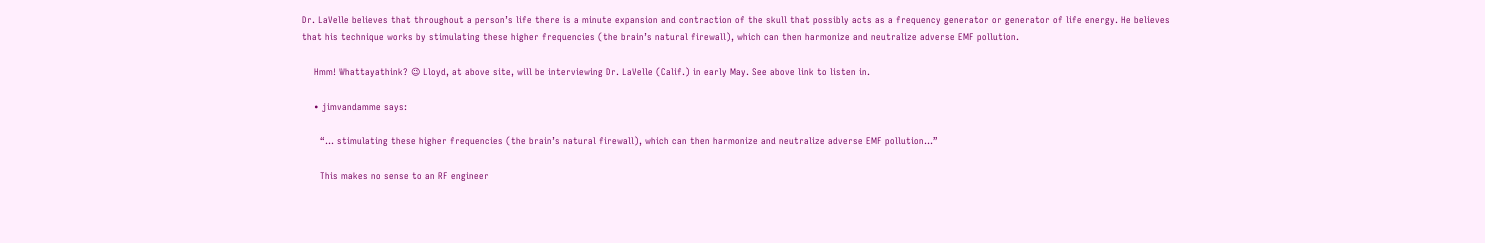Dr. LaVelle believes that throughout a person’s life there is a minute expansion and contraction of the skull that possibly acts as a frequency generator or generator of life energy. He believes that his technique works by stimulating these higher frequencies (the brain’s natural firewall), which can then harmonize and neutralize adverse EMF pollution.

    Hmm! Whattayathink? 😉 Lloyd, at above site, will be interviewing Dr. LaVelle (Calif.) in early May. See above link to listen in.

    • jimvandamme says:

      “… stimulating these higher frequencies (the brain’s natural firewall), which can then harmonize and neutralize adverse EMF pollution…”

      This makes no sense to an RF engineer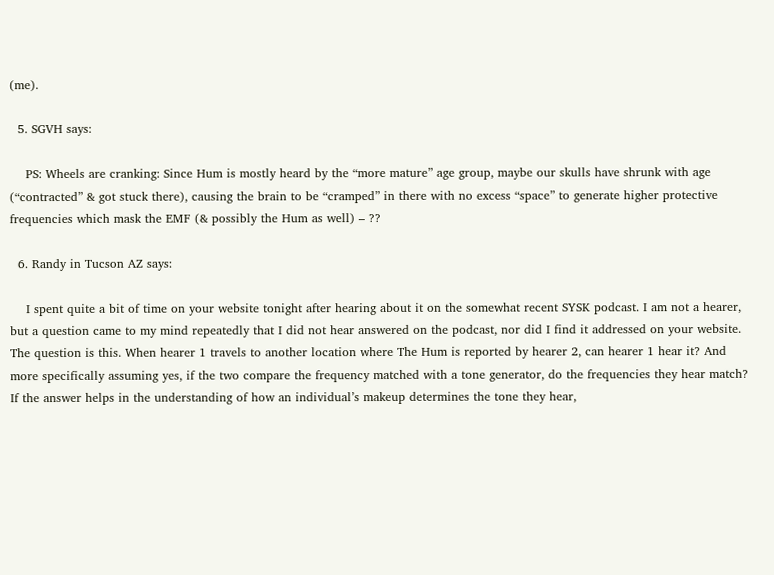(me).

  5. SGVH says:

    PS: Wheels are cranking: Since Hum is mostly heard by the “more mature” age group, maybe our skulls have shrunk with age (“contracted” & got stuck there), causing the brain to be “cramped” in there with no excess “space” to generate higher protective frequencies which mask the EMF (& possibly the Hum as well) – ??

  6. Randy in Tucson AZ says:

    I spent quite a bit of time on your website tonight after hearing about it on the somewhat recent SYSK podcast. I am not a hearer, but a question came to my mind repeatedly that I did not hear answered on the podcast, nor did I find it addressed on your website. The question is this. When hearer 1 travels to another location where The Hum is reported by hearer 2, can hearer 1 hear it? And more specifically assuming yes, if the two compare the frequency matched with a tone generator, do the frequencies they hear match? If the answer helps in the understanding of how an individual’s makeup determines the tone they hear,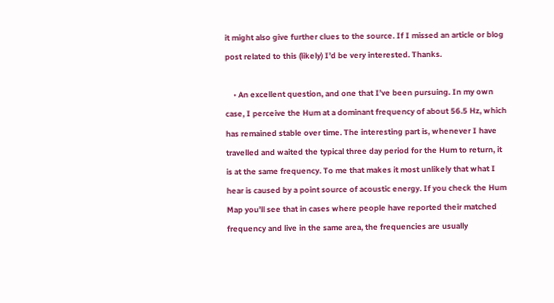it might also give further clues to the source. If I missed an article or blog post related to this (likely) I’d be very interested. Thanks.

    • An excellent question, and one that I’ve been pursuing. In my own case, I perceive the Hum at a dominant frequency of about 56.5 Hz, which has remained stable over time. The interesting part is, whenever I have travelled and waited the typical three day period for the Hum to return, it is at the same frequency. To me that makes it most unlikely that what I hear is caused by a point source of acoustic energy. If you check the Hum Map you’ll see that in cases where people have reported their matched frequency and live in the same area, the frequencies are usually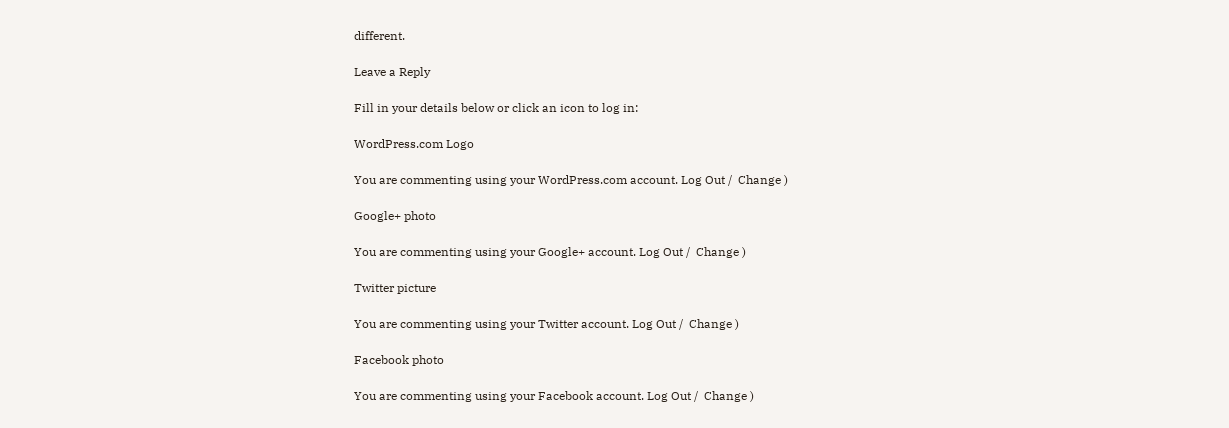different.

Leave a Reply

Fill in your details below or click an icon to log in:

WordPress.com Logo

You are commenting using your WordPress.com account. Log Out /  Change )

Google+ photo

You are commenting using your Google+ account. Log Out /  Change )

Twitter picture

You are commenting using your Twitter account. Log Out /  Change )

Facebook photo

You are commenting using your Facebook account. Log Out /  Change )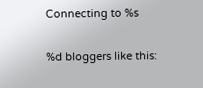Connecting to %s

%d bloggers like this: